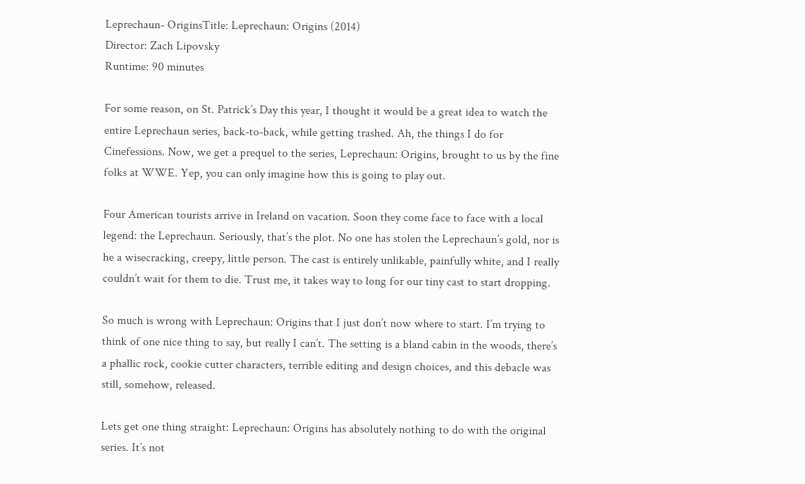Leprechaun- OriginsTitle: Leprechaun: Origins (2014)
Director: Zach Lipovsky
Runtime: 90 minutes

For some reason, on St. Patrick’s Day this year, I thought it would be a great idea to watch the entire Leprechaun series, back-to-back, while getting trashed. Ah, the things I do for Cinefessions. Now, we get a prequel to the series, Leprechaun: Origins, brought to us by the fine folks at WWE. Yep, you can only imagine how this is going to play out.

Four American tourists arrive in Ireland on vacation. Soon they come face to face with a local legend: the Leprechaun. Seriously, that’s the plot. No one has stolen the Leprechaun’s gold, nor is he a wisecracking, creepy, little person. The cast is entirely unlikable, painfully white, and I really couldn’t wait for them to die. Trust me, it takes way to long for our tiny cast to start dropping.

So much is wrong with Leprechaun: Origins that I just don’t now where to start. I’m trying to think of one nice thing to say, but really I can’t. The setting is a bland cabin in the woods, there’s a phallic rock, cookie cutter characters, terrible editing and design choices, and this debacle was still, somehow, released.

Lets get one thing straight: Leprechaun: Origins has absolutely nothing to do with the original series. It’s not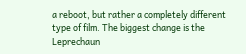a reboot, but rather a completely different type of film. The biggest change is the Leprechaun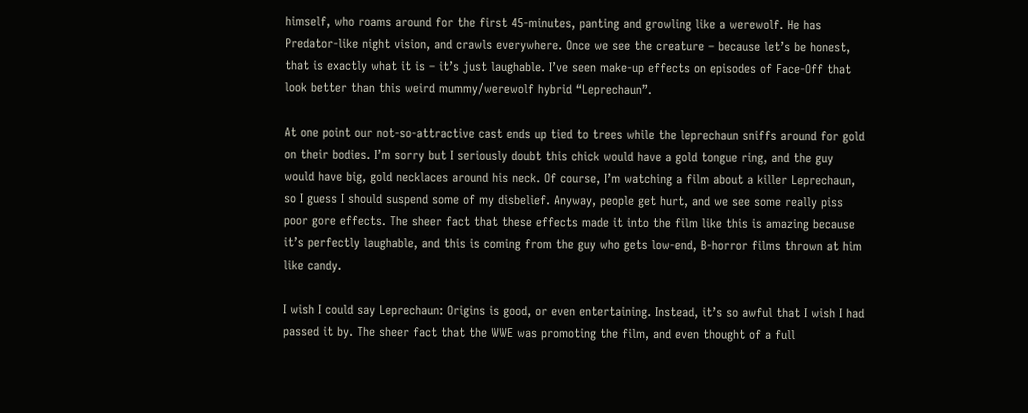himself, who roams around for the first 45-minutes, panting and growling like a werewolf. He has Predator-like night vision, and crawls everywhere. Once we see the creature – because let’s be honest, that is exactly what it is – it’s just laughable. I’ve seen make-up effects on episodes of Face-Off that look better than this weird mummy/werewolf hybrid “Leprechaun”.

At one point our not-so-attractive cast ends up tied to trees while the leprechaun sniffs around for gold on their bodies. I’m sorry but I seriously doubt this chick would have a gold tongue ring, and the guy would have big, gold necklaces around his neck. Of course, I’m watching a film about a killer Leprechaun, so I guess I should suspend some of my disbelief. Anyway, people get hurt, and we see some really piss poor gore effects. The sheer fact that these effects made it into the film like this is amazing because it’s perfectly laughable, and this is coming from the guy who gets low-end, B-horror films thrown at him like candy.

I wish I could say Leprechaun: Origins is good, or even entertaining. Instead, it’s so awful that I wish I had passed it by. The sheer fact that the WWE was promoting the film, and even thought of a full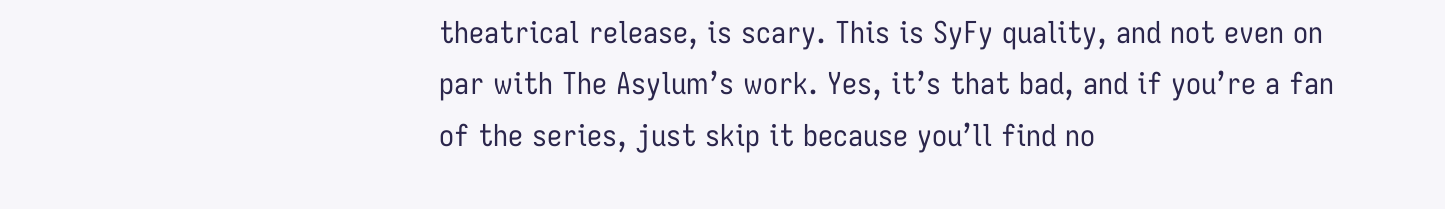theatrical release, is scary. This is SyFy quality, and not even on par with The Asylum’s work. Yes, it’s that bad, and if you’re a fan of the series, just skip it because you’ll find no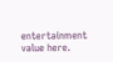entertainment value here.